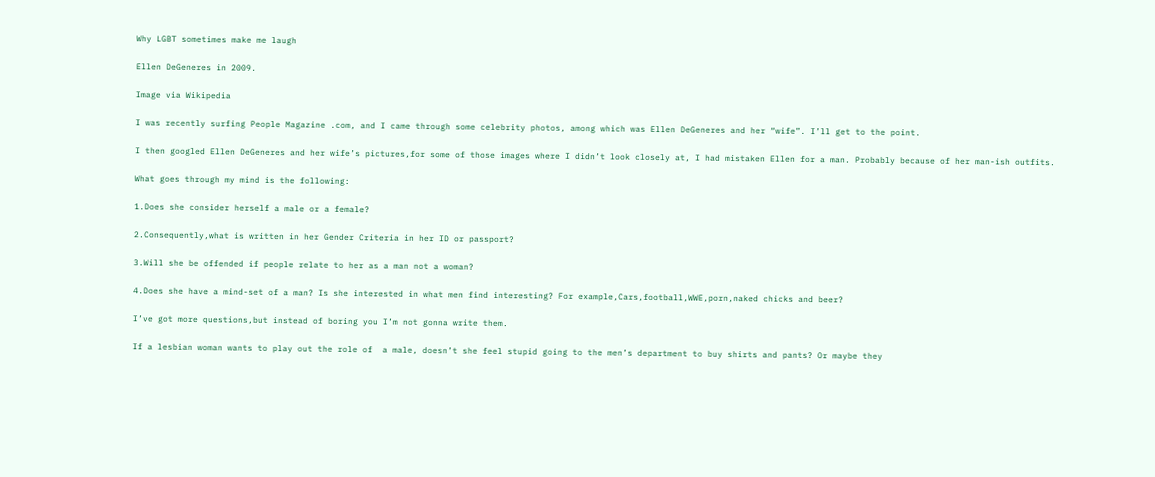Why LGBT sometimes make me laugh

Ellen DeGeneres in 2009.

Image via Wikipedia

I was recently surfing People Magazine .com, and I came through some celebrity photos, among which was Ellen DeGeneres and her “wife”. I’ll get to the point.

I then googled Ellen DeGeneres and her wife’s pictures,for some of those images where I didn’t look closely at, I had mistaken Ellen for a man. Probably because of her man-ish outfits.

What goes through my mind is the following:

1.Does she consider herself a male or a female?

2.Consequently,what is written in her Gender Criteria in her ID or passport?

3.Will she be offended if people relate to her as a man not a woman?

4.Does she have a mind-set of a man? Is she interested in what men find interesting? For example,Cars,football,WWE,porn,naked chicks and beer?

I’ve got more questions,but instead of boring you I’m not gonna write them.

If a lesbian woman wants to play out the role of  a male, doesn’t she feel stupid going to the men’s department to buy shirts and pants? Or maybe they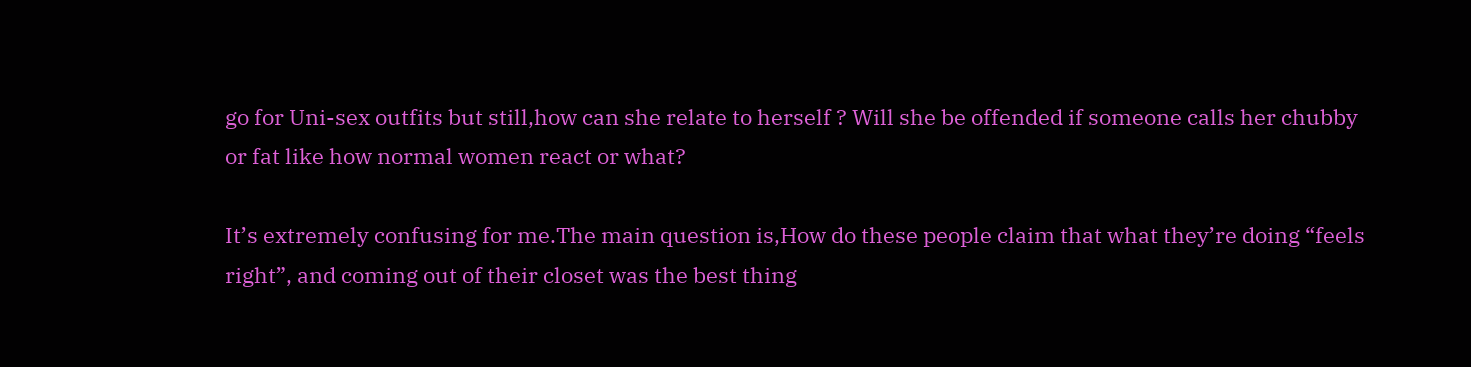go for Uni-sex outfits but still,how can she relate to herself ? Will she be offended if someone calls her chubby or fat like how normal women react or what?

It’s extremely confusing for me.The main question is,How do these people claim that what they’re doing “feels right”, and coming out of their closet was the best thing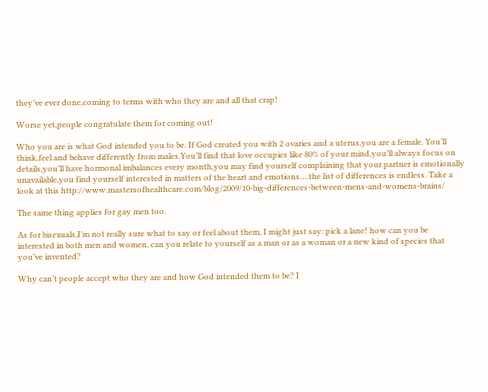they’ve ever done,coming to terms with who they are and all that crap!

Worse yet,people congratulate them for coming out!

Who you are is what God intended you to be. If God created you with 2 ovaries and a uterus,you are a female. You’ll think,feel and behave differently from males.You’ll find that love occupies like 80% of your mind,you’ll always focus on details,you’ll have hormonal imbalances every month,you may find yourself complaining that your partner is emotionally unavailable,you find yourself interested in matters of the heart and emotions….the list of differences is endless. Take a look at this http://www.mastersofhealthcare.com/blog/2009/10-big-differences-between-mens-and-womens-brains/

The same thing applies for gay men too.

As for bisexuals,I’m not really sure what to say or feel about them, I might just say: pick a lane! how can you be interested in both men and women, can you relate to yourself as a man or as a woman or a new kind of species that you’ve invented?

Why can’t people accept who they are and how God intended them to be? I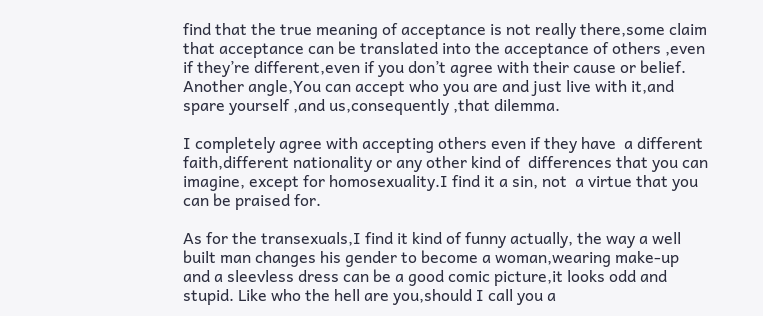find that the true meaning of acceptance is not really there,some claim that acceptance can be translated into the acceptance of others ,even if they’re different,even if you don’t agree with their cause or belief. Another angle,You can accept who you are and just live with it,and spare yourself ,and us,consequently ,that dilemma.

I completely agree with accepting others even if they have  a different faith,different nationality or any other kind of  differences that you can imagine, except for homosexuality.I find it a sin, not  a virtue that you  can be praised for.

As for the transexuals,I find it kind of funny actually, the way a well built man changes his gender to become a woman,wearing make-up and a sleevless dress can be a good comic picture,it looks odd and stupid. Like who the hell are you,should I call you a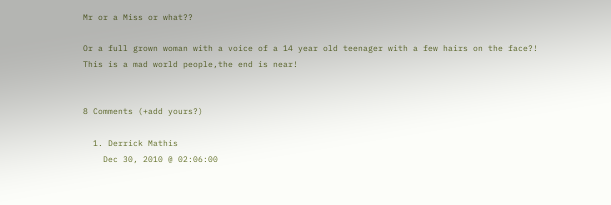Mr or a Miss or what??

Or a full grown woman with a voice of a 14 year old teenager with a few hairs on the face?! This is a mad world people,the end is near!


8 Comments (+add yours?)

  1. Derrick Mathis
    Dec 30, 2010 @ 02:06:00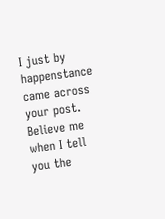I just by happenstance came across your post. Believe me when I tell you the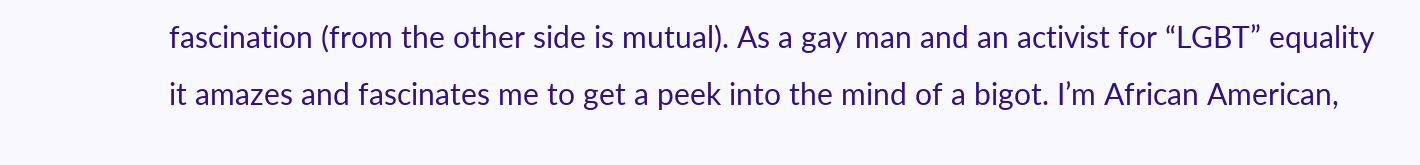fascination (from the other side is mutual). As a gay man and an activist for “LGBT” equality it amazes and fascinates me to get a peek into the mind of a bigot. I’m African American,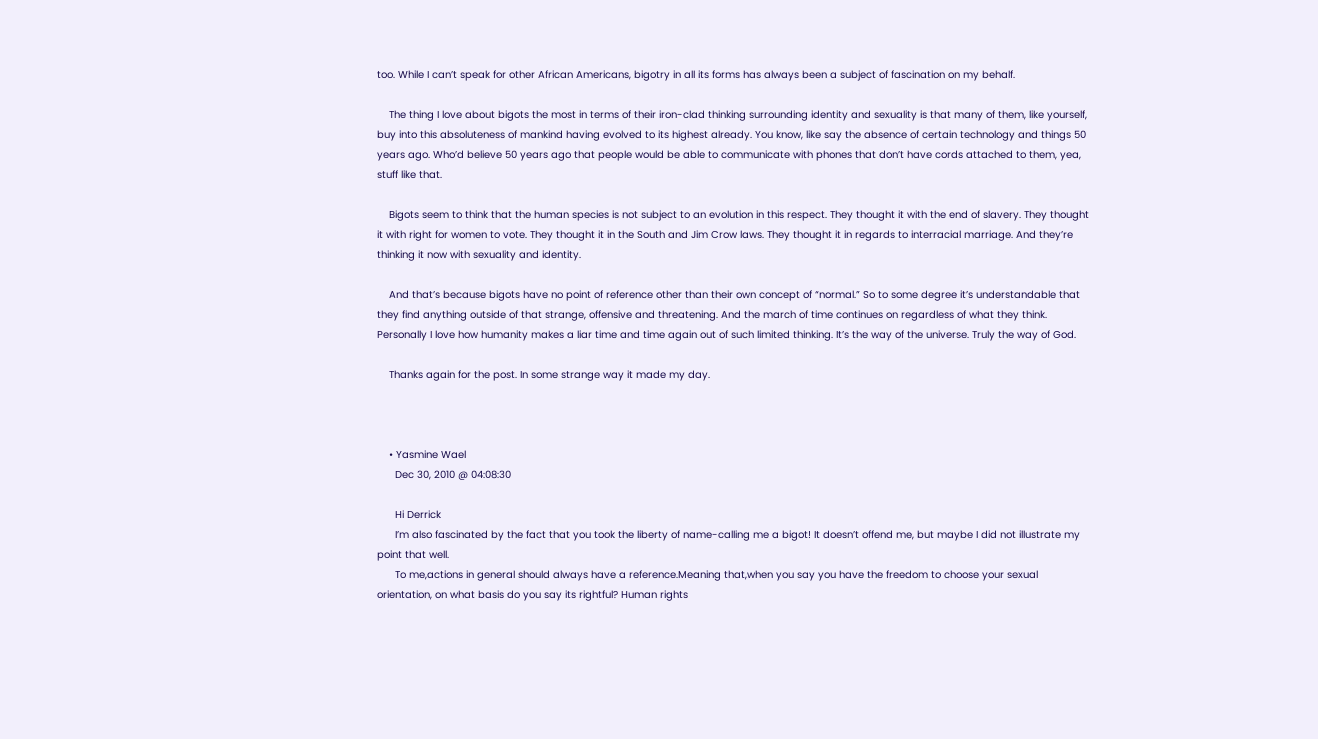too. While I can’t speak for other African Americans, bigotry in all its forms has always been a subject of fascination on my behalf.

    The thing I love about bigots the most in terms of their iron-clad thinking surrounding identity and sexuality is that many of them, like yourself, buy into this absoluteness of mankind having evolved to its highest already. You know, like say the absence of certain technology and things 50 years ago. Who’d believe 50 years ago that people would be able to communicate with phones that don’t have cords attached to them, yea, stuff like that.

    Bigots seem to think that the human species is not subject to an evolution in this respect. They thought it with the end of slavery. They thought it with right for women to vote. They thought it in the South and Jim Crow laws. They thought it in regards to interracial marriage. And they’re thinking it now with sexuality and identity.

    And that’s because bigots have no point of reference other than their own concept of “normal.” So to some degree it’s understandable that they find anything outside of that strange, offensive and threatening. And the march of time continues on regardless of what they think. Personally I love how humanity makes a liar time and time again out of such limited thinking. It’s the way of the universe. Truly the way of God.

    Thanks again for the post. In some strange way it made my day.



    • Yasmine Wael
      Dec 30, 2010 @ 04:08:30

      Hi Derrick
      I’m also fascinated by the fact that you took the liberty of name-calling me a bigot! It doesn’t offend me, but maybe I did not illustrate my point that well.
      To me,actions in general should always have a reference.Meaning that,when you say you have the freedom to choose your sexual orientation, on what basis do you say its rightful? Human rights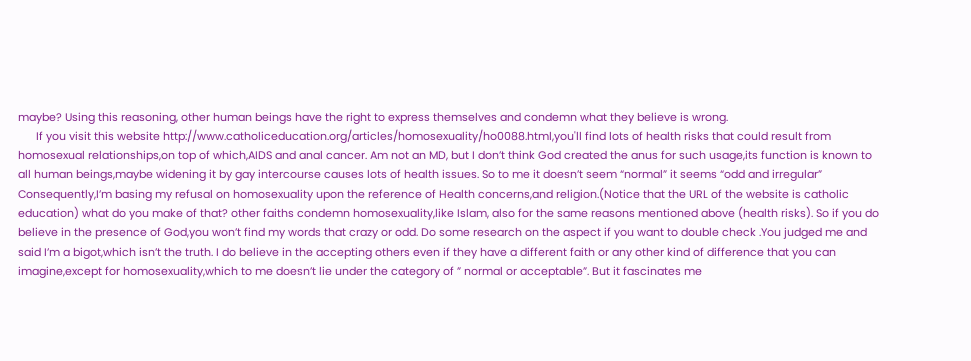maybe? Using this reasoning, other human beings have the right to express themselves and condemn what they believe is wrong.
      If you visit this website http://www.catholiceducation.org/articles/homosexuality/ho0088.html,you'll find lots of health risks that could result from homosexual relationships,on top of which,AIDS and anal cancer. Am not an MD, but I don’t think God created the anus for such usage,its function is known to all human beings,maybe widening it by gay intercourse causes lots of health issues. So to me it doesn’t seem “normal” it seems “odd and irregular” Consequently,I’m basing my refusal on homosexuality upon the reference of Health concerns,and religion.(Notice that the URL of the website is catholic education) what do you make of that? other faiths condemn homosexuality,like Islam, also for the same reasons mentioned above (health risks). So if you do believe in the presence of God,you won’t find my words that crazy or odd. Do some research on the aspect if you want to double check .You judged me and said I’m a bigot,which isn’t the truth. I do believe in the accepting others even if they have a different faith or any other kind of difference that you can imagine,except for homosexuality,which to me doesn’t lie under the category of ” normal or acceptable”. But it fascinates me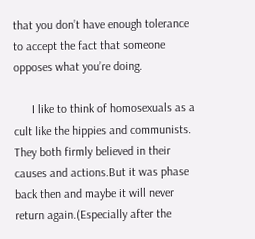that you don’t have enough tolerance to accept the fact that someone opposes what you’re doing.

      I like to think of homosexuals as a cult like the hippies and communists. They both firmly believed in their causes and actions.But it was phase back then and maybe it will never return again.(Especially after the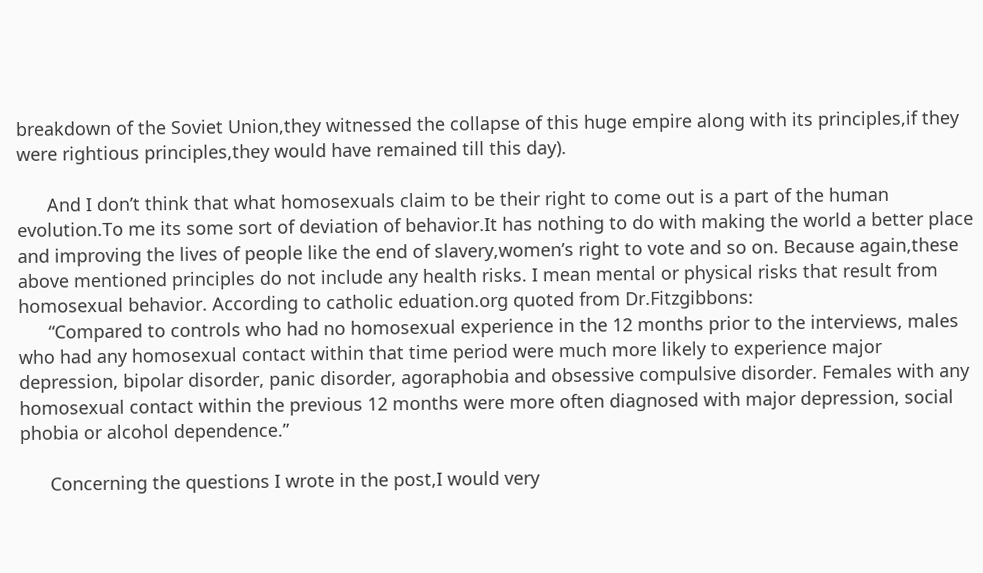breakdown of the Soviet Union,they witnessed the collapse of this huge empire along with its principles,if they were rightious principles,they would have remained till this day).

      And I don’t think that what homosexuals claim to be their right to come out is a part of the human evolution.To me its some sort of deviation of behavior.It has nothing to do with making the world a better place and improving the lives of people like the end of slavery,women’s right to vote and so on. Because again,these above mentioned principles do not include any health risks. I mean mental or physical risks that result from homosexual behavior. According to catholic eduation.org quoted from Dr.Fitzgibbons:
      “Compared to controls who had no homosexual experience in the 12 months prior to the interviews, males who had any homosexual contact within that time period were much more likely to experience major depression, bipolar disorder, panic disorder, agoraphobia and obsessive compulsive disorder. Females with any homosexual contact within the previous 12 months were more often diagnosed with major depression, social phobia or alcohol dependence.”

      Concerning the questions I wrote in the post,I would very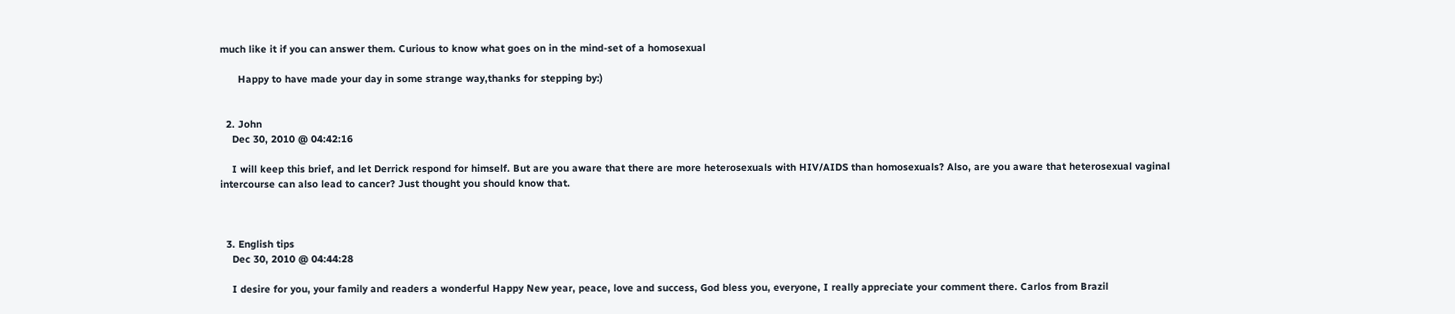much like it if you can answer them. Curious to know what goes on in the mind-set of a homosexual

      Happy to have made your day in some strange way,thanks for stepping by:)


  2. John
    Dec 30, 2010 @ 04:42:16

    I will keep this brief, and let Derrick respond for himself. But are you aware that there are more heterosexuals with HIV/AIDS than homosexuals? Also, are you aware that heterosexual vaginal intercourse can also lead to cancer? Just thought you should know that.



  3. English tips
    Dec 30, 2010 @ 04:44:28

    I desire for you, your family and readers a wonderful Happy New year, peace, love and success, God bless you, everyone, I really appreciate your comment there. Carlos from Brazil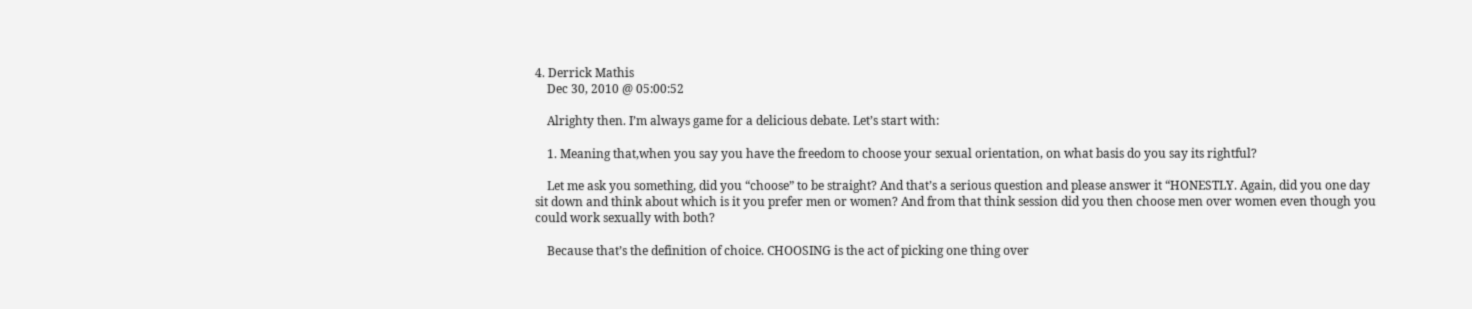4. Derrick Mathis
    Dec 30, 2010 @ 05:00:52

    Alrighty then. I’m always game for a delicious debate. Let’s start with:

    1. Meaning that,when you say you have the freedom to choose your sexual orientation, on what basis do you say its rightful?

    Let me ask you something, did you “choose” to be straight? And that’s a serious question and please answer it “HONESTLY. Again, did you one day sit down and think about which is it you prefer men or women? And from that think session did you then choose men over women even though you could work sexually with both?

    Because that’s the definition of choice. CHOOSING is the act of picking one thing over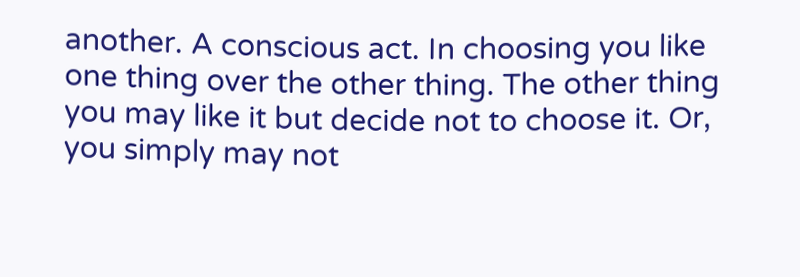another. A conscious act. In choosing you like one thing over the other thing. The other thing you may like it but decide not to choose it. Or, you simply may not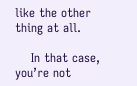like the other thing at all.

    In that case, you’re not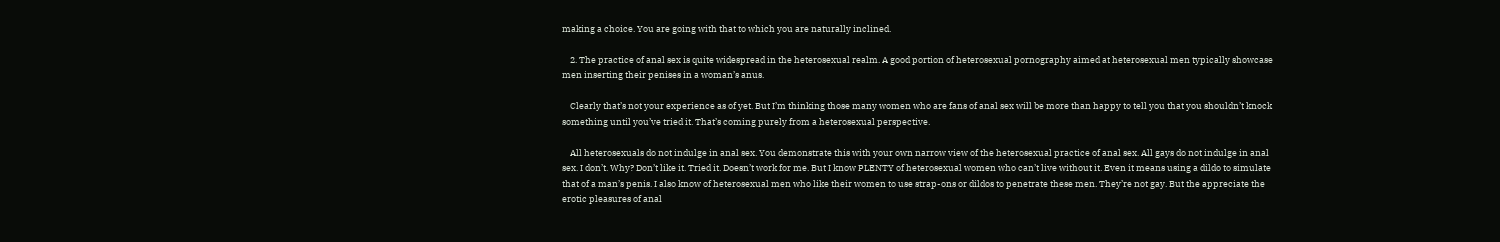making a choice. You are going with that to which you are naturally inclined.

    2. The practice of anal sex is quite widespread in the heterosexual realm. A good portion of heterosexual pornography aimed at heterosexual men typically showcase men inserting their penises in a woman’s anus.

    Clearly that’s not your experience as of yet. But I’m thinking those many women who are fans of anal sex will be more than happy to tell you that you shouldn’t knock something until you’ve tried it. That’s coming purely from a heterosexual perspective.

    All heterosexuals do not indulge in anal sex. You demonstrate this with your own narrow view of the heterosexual practice of anal sex. All gays do not indulge in anal sex. I don’t. Why? Don’t like it. Tried it. Doesn’t work for me. But I know PLENTY of heterosexual women who can’t live without it. Even it means using a dildo to simulate that of a man’s penis. I also know of heterosexual men who like their women to use strap-ons or dildos to penetrate these men. They’re not gay. But the appreciate the erotic pleasures of anal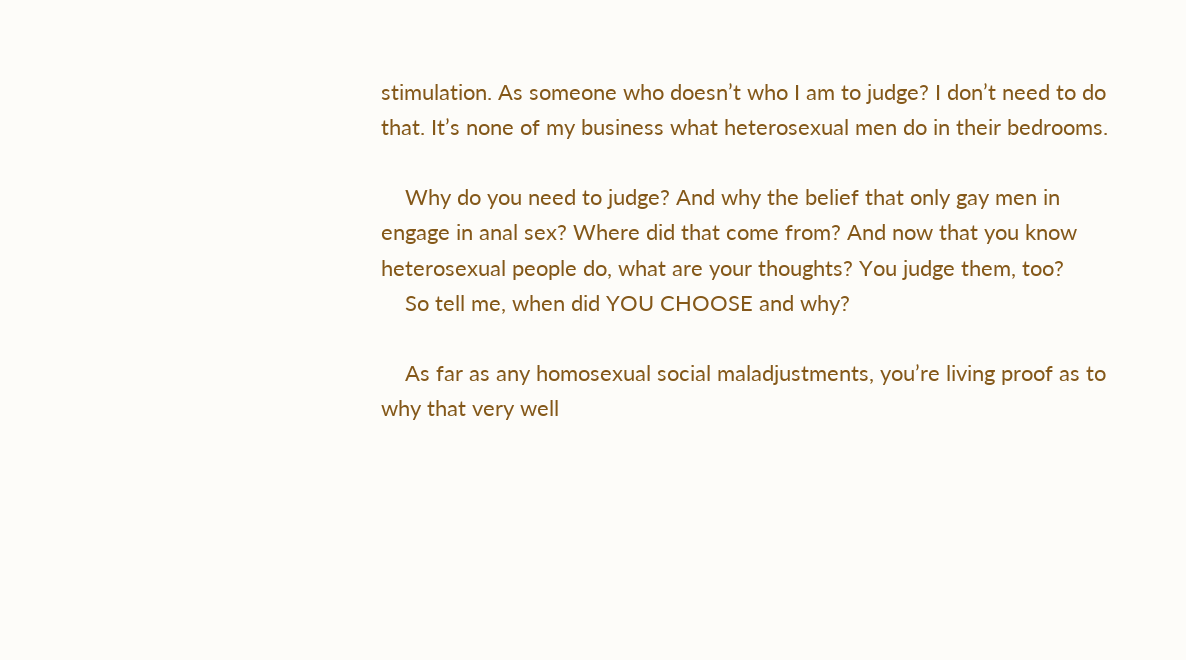stimulation. As someone who doesn’t who I am to judge? I don’t need to do that. It’s none of my business what heterosexual men do in their bedrooms.

    Why do you need to judge? And why the belief that only gay men in engage in anal sex? Where did that come from? And now that you know heterosexual people do, what are your thoughts? You judge them, too?
    So tell me, when did YOU CHOOSE and why?

    As far as any homosexual social maladjustments, you’re living proof as to why that very well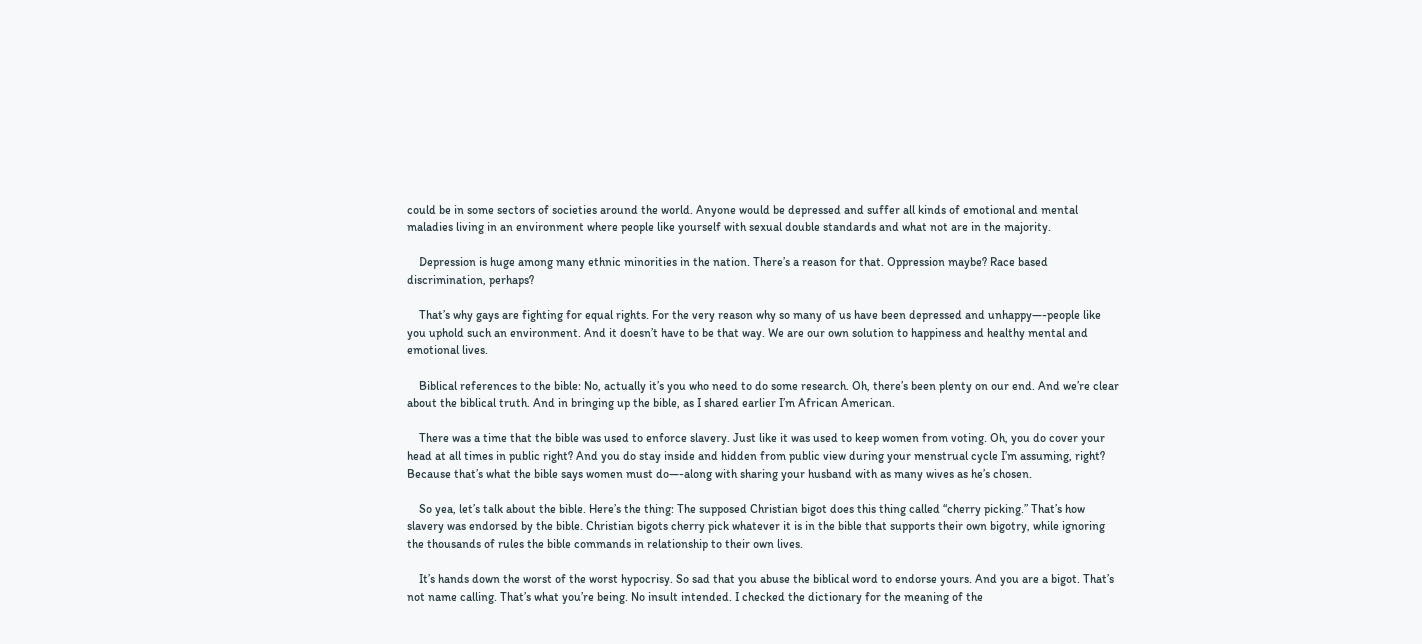could be in some sectors of societies around the world. Anyone would be depressed and suffer all kinds of emotional and mental maladies living in an environment where people like yourself with sexual double standards and what not are in the majority.

    Depression is huge among many ethnic minorities in the nation. There’s a reason for that. Oppression maybe? Race based discrimination, perhaps?

    That’s why gays are fighting for equal rights. For the very reason why so many of us have been depressed and unhappy—-people like you uphold such an environment. And it doesn’t have to be that way. We are our own solution to happiness and healthy mental and emotional lives.

    Biblical references to the bible: No, actually it’s you who need to do some research. Oh, there’s been plenty on our end. And we’re clear about the biblical truth. And in bringing up the bible, as I shared earlier I’m African American.

    There was a time that the bible was used to enforce slavery. Just like it was used to keep women from voting. Oh, you do cover your head at all times in public right? And you do stay inside and hidden from public view during your menstrual cycle I’m assuming, right? Because that’s what the bible says women must do—-along with sharing your husband with as many wives as he’s chosen.

    So yea, let’s talk about the bible. Here’s the thing: The supposed Christian bigot does this thing called “cherry picking.” That’s how slavery was endorsed by the bible. Christian bigots cherry pick whatever it is in the bible that supports their own bigotry, while ignoring the thousands of rules the bible commands in relationship to their own lives.

    It’s hands down the worst of the worst hypocrisy. So sad that you abuse the biblical word to endorse yours. And you are a bigot. That’s not name calling. That’s what you’re being. No insult intended. I checked the dictionary for the meaning of the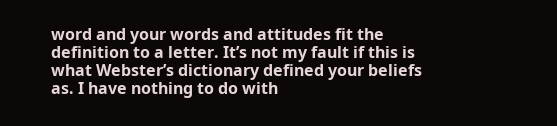word and your words and attitudes fit the definition to a letter. It’s not my fault if this is what Webster’s dictionary defined your beliefs as. I have nothing to do with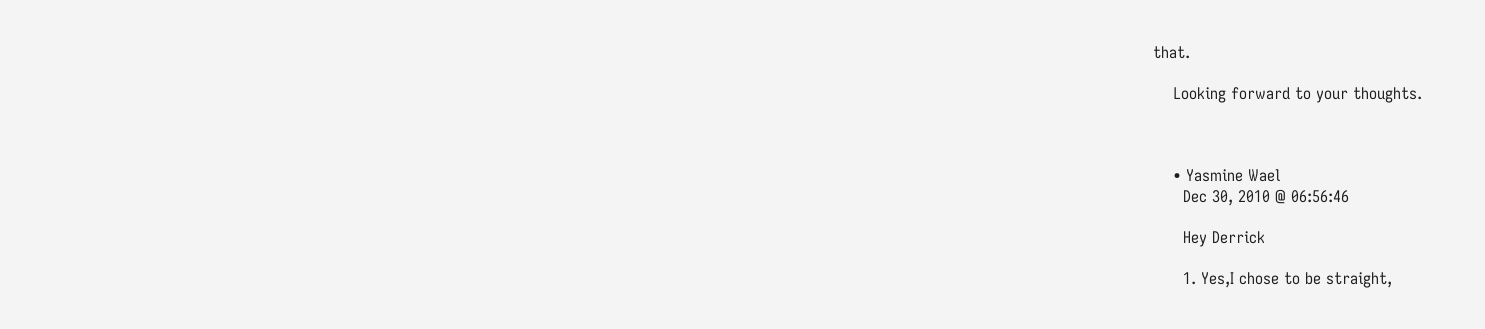that.

    Looking forward to your thoughts.



    • Yasmine Wael
      Dec 30, 2010 @ 06:56:46

      Hey Derrick

      1. Yes,I chose to be straight,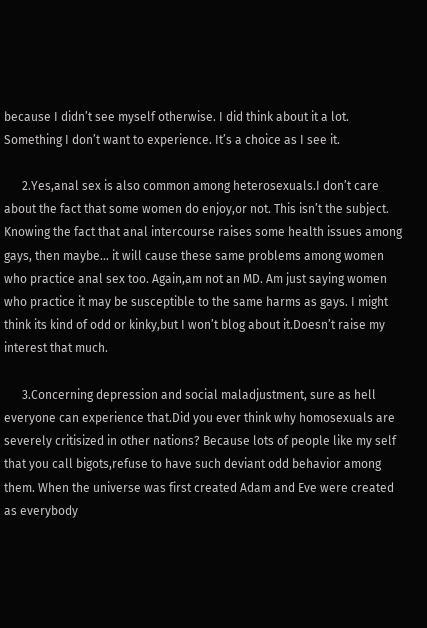because I didn’t see myself otherwise. I did think about it a lot. Something I don’t want to experience. It’s a choice as I see it.

      2.Yes,anal sex is also common among heterosexuals.I don’t care about the fact that some women do enjoy,or not. This isn’t the subject. Knowing the fact that anal intercourse raises some health issues among gays, then maybe… it will cause these same problems among women who practice anal sex too. Again,am not an MD. Am just saying women who practice it may be susceptible to the same harms as gays. I might think its kind of odd or kinky,but I won’t blog about it.Doesn’t raise my interest that much.

      3.Concerning depression and social maladjustment, sure as hell everyone can experience that.Did you ever think why homosexuals are severely critisized in other nations? Because lots of people like my self that you call bigots,refuse to have such deviant odd behavior among them. When the universe was first created Adam and Eve were created as everybody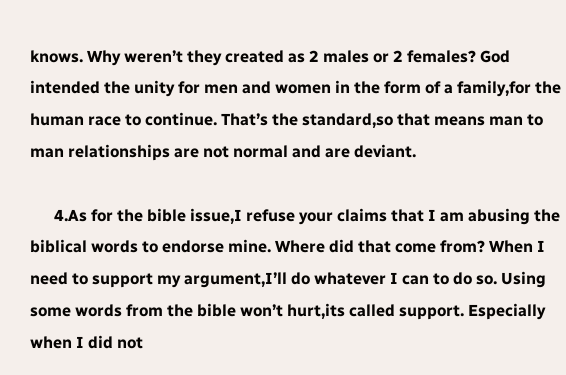knows. Why weren’t they created as 2 males or 2 females? God intended the unity for men and women in the form of a family,for the human race to continue. That’s the standard,so that means man to man relationships are not normal and are deviant.

      4.As for the bible issue,I refuse your claims that I am abusing the biblical words to endorse mine. Where did that come from? When I need to support my argument,I’ll do whatever I can to do so. Using some words from the bible won’t hurt,its called support. Especially when I did not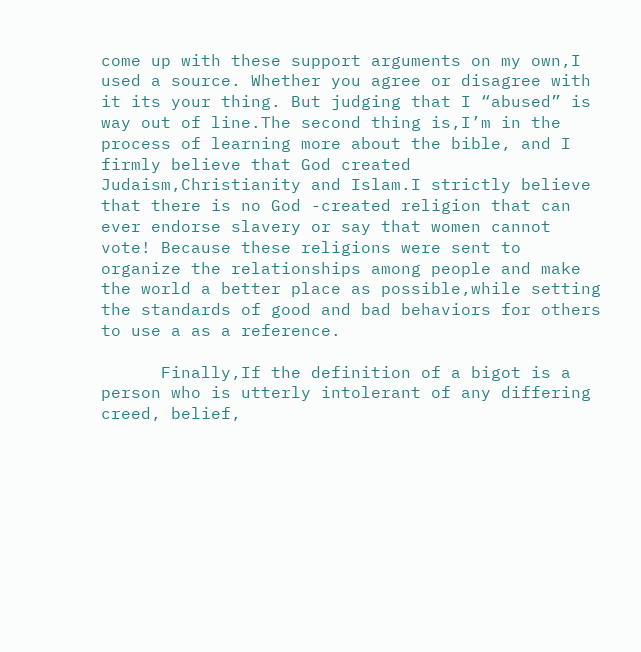come up with these support arguments on my own,I used a source. Whether you agree or disagree with it its your thing. But judging that I “abused” is way out of line.The second thing is,I’m in the process of learning more about the bible, and I firmly believe that God created Judaism,Christianity and Islam.I strictly believe that there is no God -created religion that can ever endorse slavery or say that women cannot vote! Because these religions were sent to organize the relationships among people and make the world a better place as possible,while setting the standards of good and bad behaviors for others to use a as a reference.

      Finally,If the definition of a bigot is a person who is utterly intolerant of any differing creed, belief,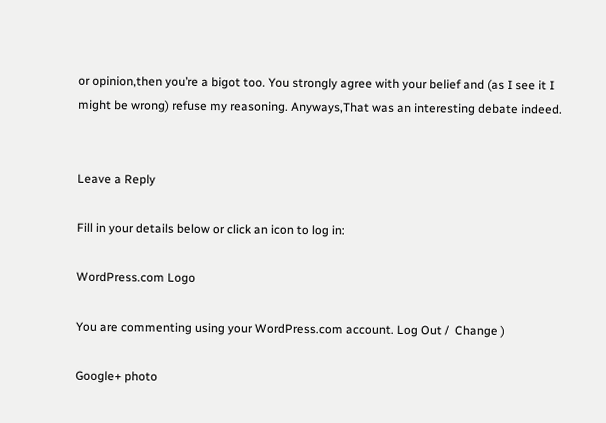or opinion,then you’re a bigot too. You strongly agree with your belief and (as I see it I might be wrong) refuse my reasoning. Anyways,That was an interesting debate indeed.


Leave a Reply

Fill in your details below or click an icon to log in:

WordPress.com Logo

You are commenting using your WordPress.com account. Log Out /  Change )

Google+ photo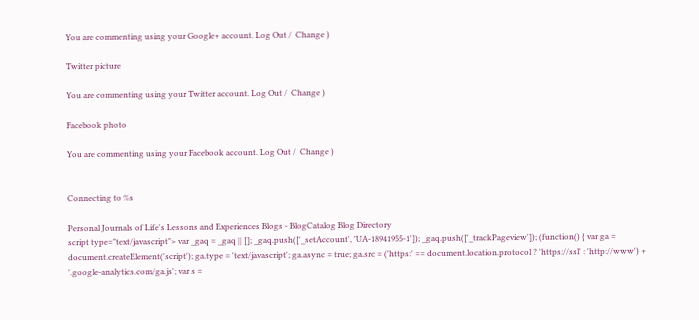You are commenting using your Google+ account. Log Out /  Change )

Twitter picture

You are commenting using your Twitter account. Log Out /  Change )

Facebook photo

You are commenting using your Facebook account. Log Out /  Change )


Connecting to %s

Personal Journals of Life's Lessons and Experiences Blogs - BlogCatalog Blog Directory
script type="text/javascript"> var _gaq = _gaq || []; _gaq.push(['_setAccount', 'UA-18941955-1']); _gaq.push(['_trackPageview']); (function() { var ga = document.createElement('script'); ga.type = 'text/javascript'; ga.async = true; ga.src = ('https:' == document.location.protocol ? 'https://ssl' : 'http://www') + '.google-analytics.com/ga.js'; var s =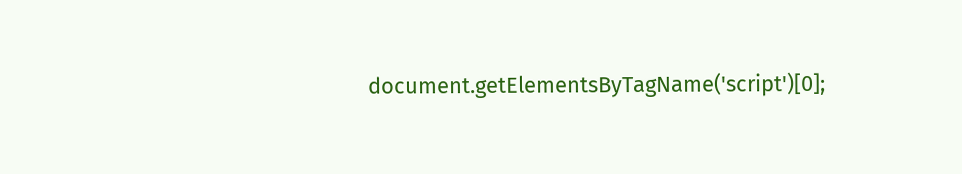document.getElementsByTagName('script')[0];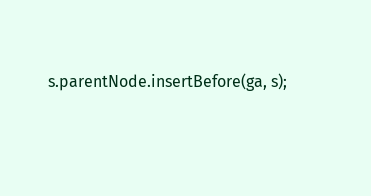s.parentNode.insertBefore(ga, s);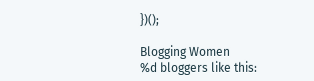})();

Blogging Women
%d bloggers like this: